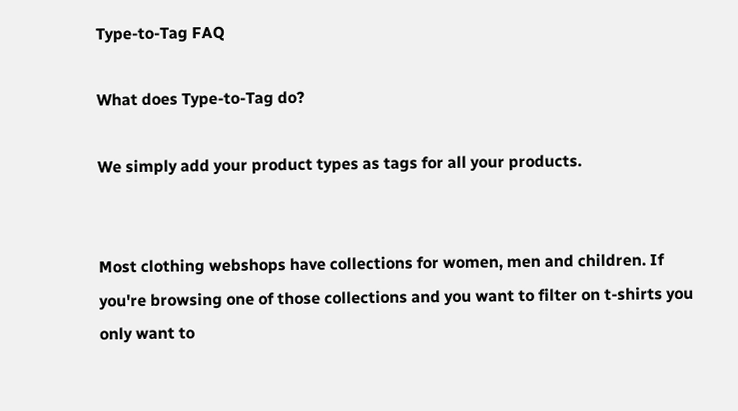Type-to-Tag FAQ

What does Type-to-Tag do?

We simply add your product types as tags for all your products.


Most clothing webshops have collections for women, men and children. If you're browsing one of those collections and you want to filter on t-shirts you only want to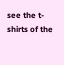see the t-shirts of the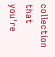collection that you're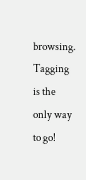browsing. Tagging is the only way to go!